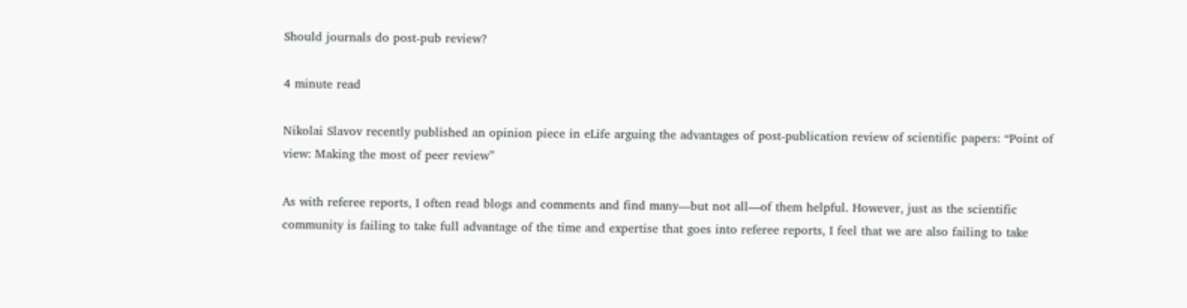Should journals do post-pub review?

4 minute read

Nikolai Slavov recently published an opinion piece in eLife arguing the advantages of post-publication review of scientific papers: “Point of view: Making the most of peer review”

As with referee reports, I often read blogs and comments and find many—but not all—of them helpful. However, just as the scientific community is failing to take full advantage of the time and expertise that goes into referee reports, I feel that we are also failing to take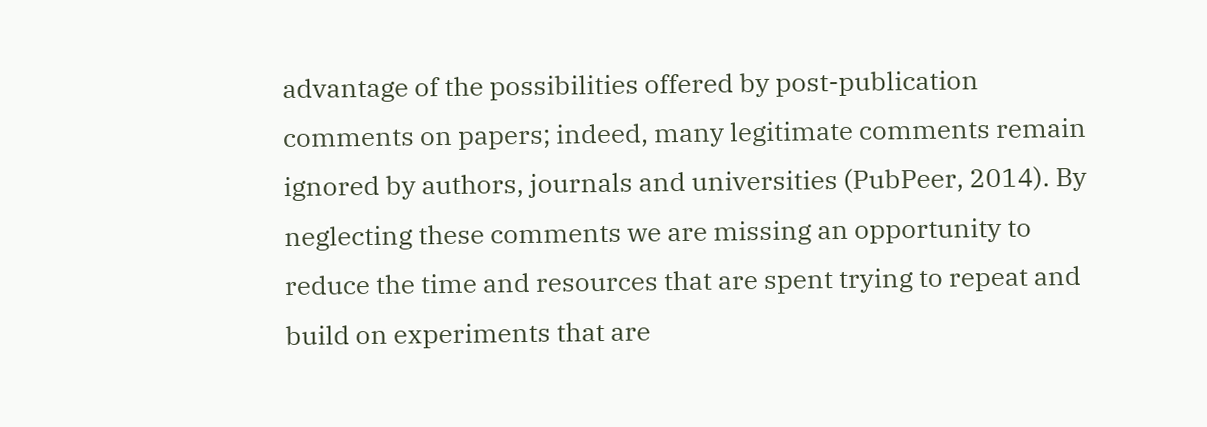advantage of the possibilities offered by post-publication comments on papers; indeed, many legitimate comments remain ignored by authors, journals and universities (PubPeer, 2014). By neglecting these comments we are missing an opportunity to reduce the time and resources that are spent trying to repeat and build on experiments that are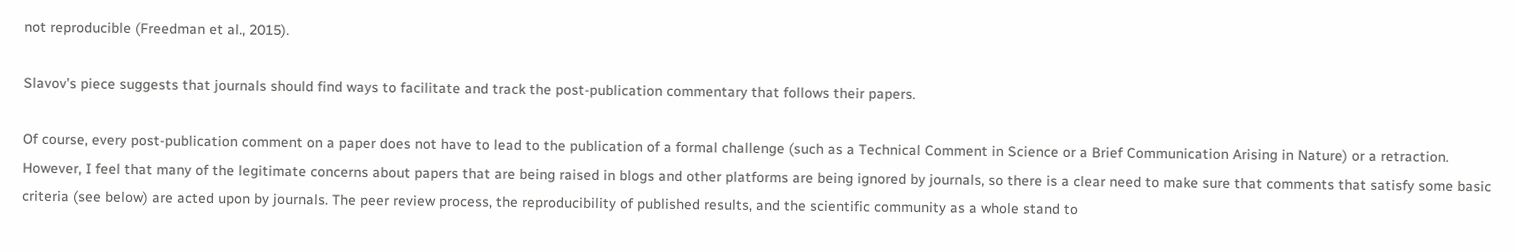not reproducible (Freedman et al., 2015).

Slavov’s piece suggests that journals should find ways to facilitate and track the post-publication commentary that follows their papers.

Of course, every post-publication comment on a paper does not have to lead to the publication of a formal challenge (such as a Technical Comment in Science or a Brief Communication Arising in Nature) or a retraction. However, I feel that many of the legitimate concerns about papers that are being raised in blogs and other platforms are being ignored by journals, so there is a clear need to make sure that comments that satisfy some basic criteria (see below) are acted upon by journals. The peer review process, the reproducibility of published results, and the scientific community as a whole stand to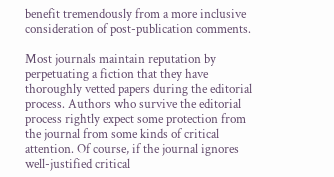benefit tremendously from a more inclusive consideration of post-publication comments.

Most journals maintain reputation by perpetuating a fiction that they have thoroughly vetted papers during the editorial process. Authors who survive the editorial process rightly expect some protection from the journal from some kinds of critical attention. Of course, if the journal ignores well-justified critical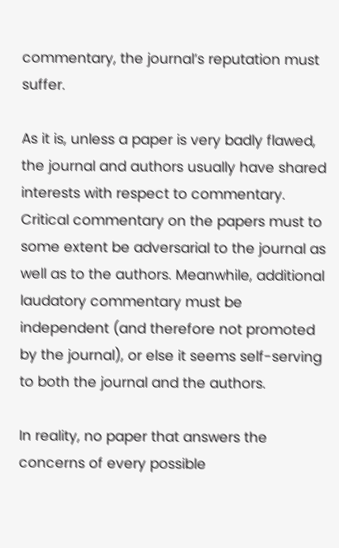commentary, the journal’s reputation must suffer.

As it is, unless a paper is very badly flawed, the journal and authors usually have shared interests with respect to commentary. Critical commentary on the papers must to some extent be adversarial to the journal as well as to the authors. Meanwhile, additional laudatory commentary must be independent (and therefore not promoted by the journal), or else it seems self-serving to both the journal and the authors.

In reality, no paper that answers the concerns of every possible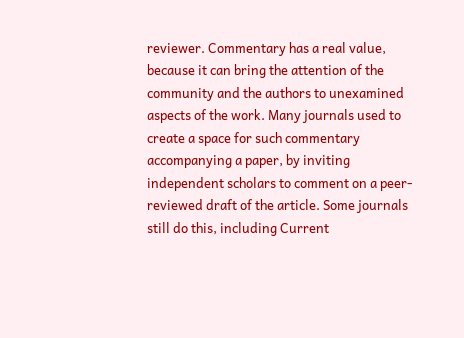reviewer. Commentary has a real value, because it can bring the attention of the community and the authors to unexamined aspects of the work. Many journals used to create a space for such commentary accompanying a paper, by inviting independent scholars to comment on a peer-reviewed draft of the article. Some journals still do this, including Current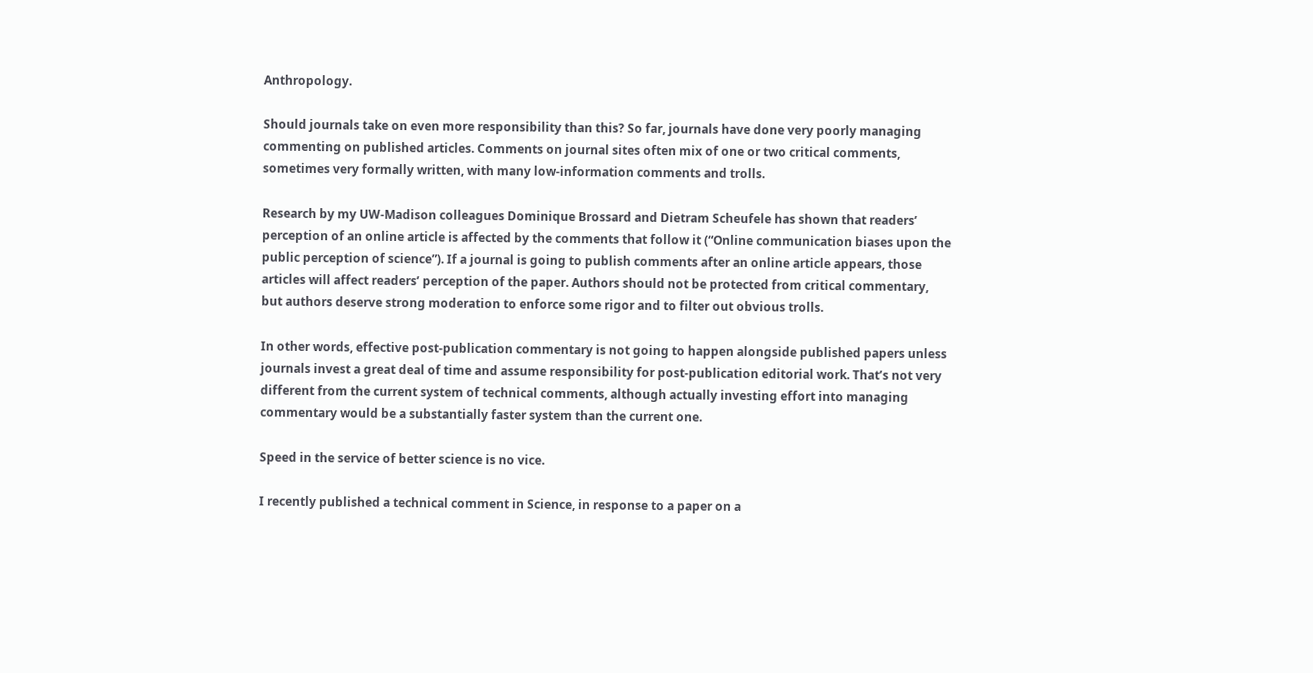Anthropology.

Should journals take on even more responsibility than this? So far, journals have done very poorly managing commenting on published articles. Comments on journal sites often mix of one or two critical comments, sometimes very formally written, with many low-information comments and trolls.

Research by my UW-Madison colleagues Dominique Brossard and Dietram Scheufele has shown that readers’ perception of an online article is affected by the comments that follow it (“Online communication biases upon the public perception of science”). If a journal is going to publish comments after an online article appears, those articles will affect readers’ perception of the paper. Authors should not be protected from critical commentary, but authors deserve strong moderation to enforce some rigor and to filter out obvious trolls.

In other words, effective post-publication commentary is not going to happen alongside published papers unless journals invest a great deal of time and assume responsibility for post-publication editorial work. That’s not very different from the current system of technical comments, although actually investing effort into managing commentary would be a substantially faster system than the current one.

Speed in the service of better science is no vice.

I recently published a technical comment in Science, in response to a paper on a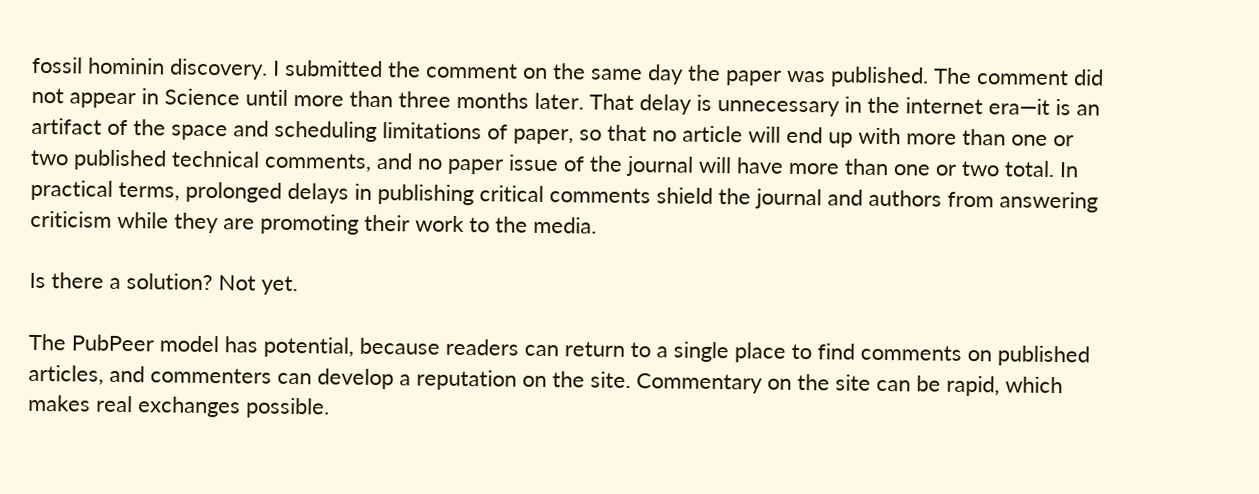fossil hominin discovery. I submitted the comment on the same day the paper was published. The comment did not appear in Science until more than three months later. That delay is unnecessary in the internet era—it is an artifact of the space and scheduling limitations of paper, so that no article will end up with more than one or two published technical comments, and no paper issue of the journal will have more than one or two total. In practical terms, prolonged delays in publishing critical comments shield the journal and authors from answering criticism while they are promoting their work to the media.

Is there a solution? Not yet.

The PubPeer model has potential, because readers can return to a single place to find comments on published articles, and commenters can develop a reputation on the site. Commentary on the site can be rapid, which makes real exchanges possible.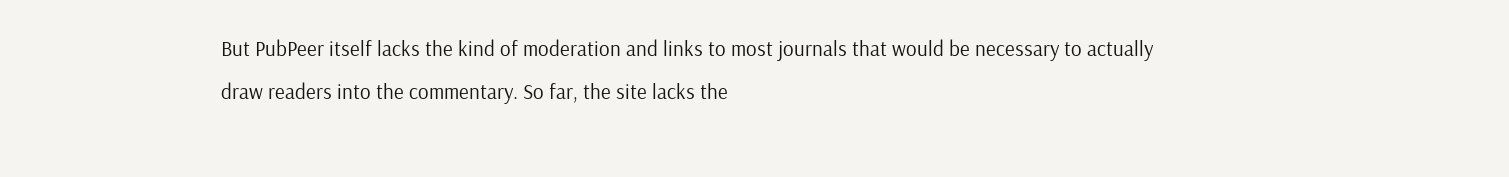But PubPeer itself lacks the kind of moderation and links to most journals that would be necessary to actually draw readers into the commentary. So far, the site lacks the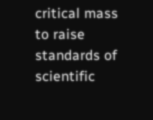critical mass to raise standards of scientific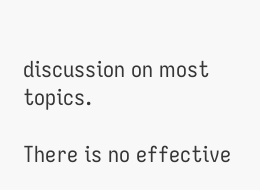discussion on most topics.

There is no effective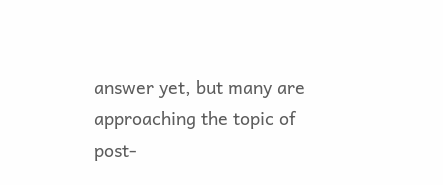answer yet, but many are approaching the topic of post-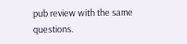pub review with the same questions.